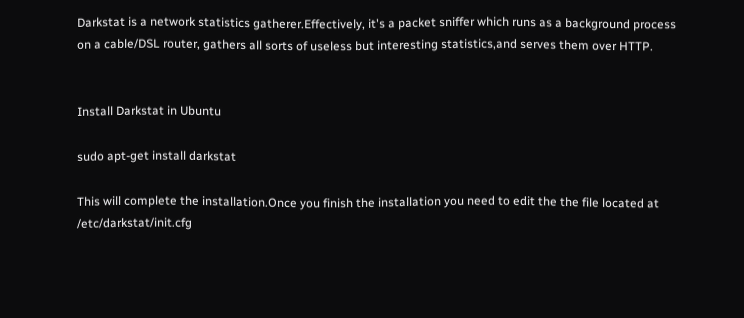Darkstat is a network statistics gatherer.Effectively, it's a packet sniffer which runs as a background process on a cable/DSL router, gathers all sorts of useless but interesting statistics,and serves them over HTTP.


Install Darkstat in Ubuntu

sudo apt-get install darkstat

This will complete the installation.Once you finish the installation you need to edit the the file located at /etc/darkstat/init.cfg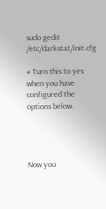sudo gedit /etc/darkstat/init.cfg

# Turn this to yes when you have configured the options below.




Now you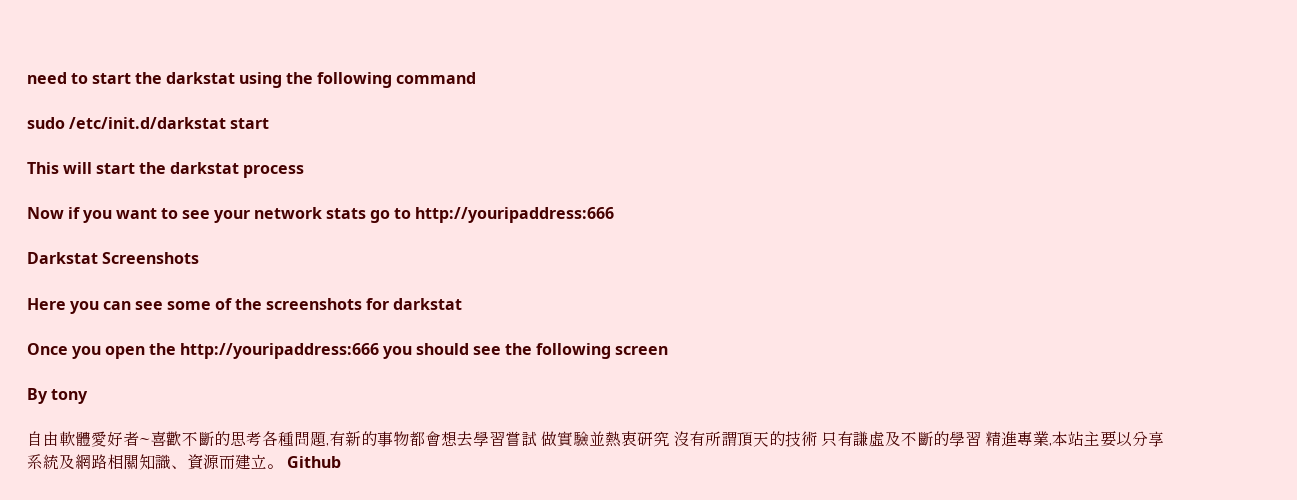need to start the darkstat using the following command

sudo /etc/init.d/darkstat start

This will start the darkstat process

Now if you want to see your network stats go to http://youripaddress:666

Darkstat Screenshots

Here you can see some of the screenshots for darkstat

Once you open the http://youripaddress:666 you should see the following screen

By tony

自由軟體愛好者~喜歡不斷的思考各種問題,有新的事物都會想去學習嘗試 做實驗並熱衷研究 沒有所謂頂天的技術 只有謙虛及不斷的學習 精進專業,本站主要以分享系統及網路相關知識、資源而建立。 Github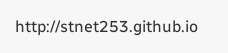http://stnet253.github.io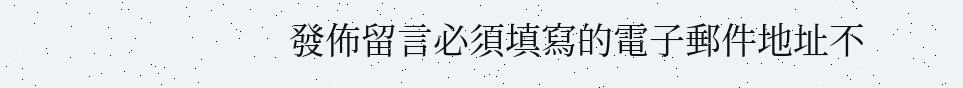發佈留言必須填寫的電子郵件地址不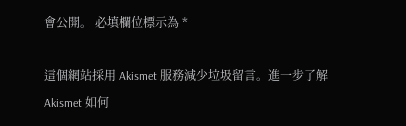會公開。 必填欄位標示為 *

這個網站採用 Akismet 服務減少垃圾留言。進一步了解 Akismet 如何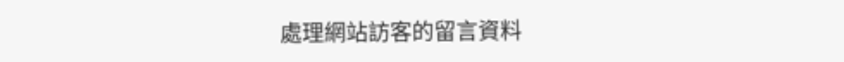處理網站訪客的留言資料